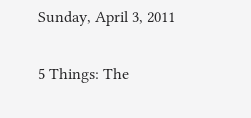Sunday, April 3, 2011

5 Things: The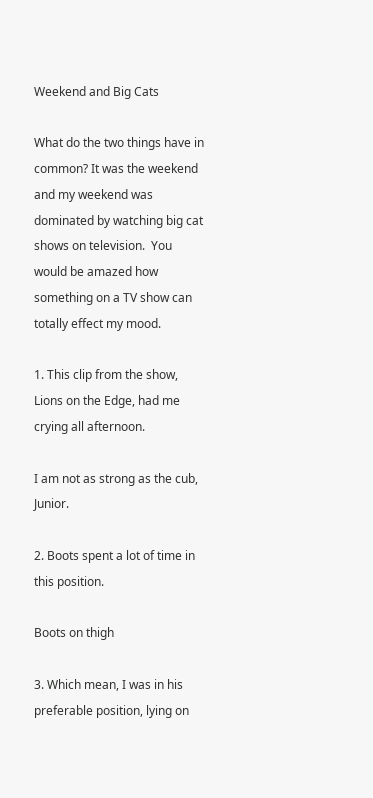Weekend and Big Cats

What do the two things have in common? It was the weekend and my weekend was dominated by watching big cat shows on television.  You would be amazed how something on a TV show can totally effect my mood.

1. This clip from the show, Lions on the Edge, had me crying all afternoon.

I am not as strong as the cub, Junior.

2. Boots spent a lot of time in this position.

Boots on thigh

3. Which mean, I was in his preferable position, lying on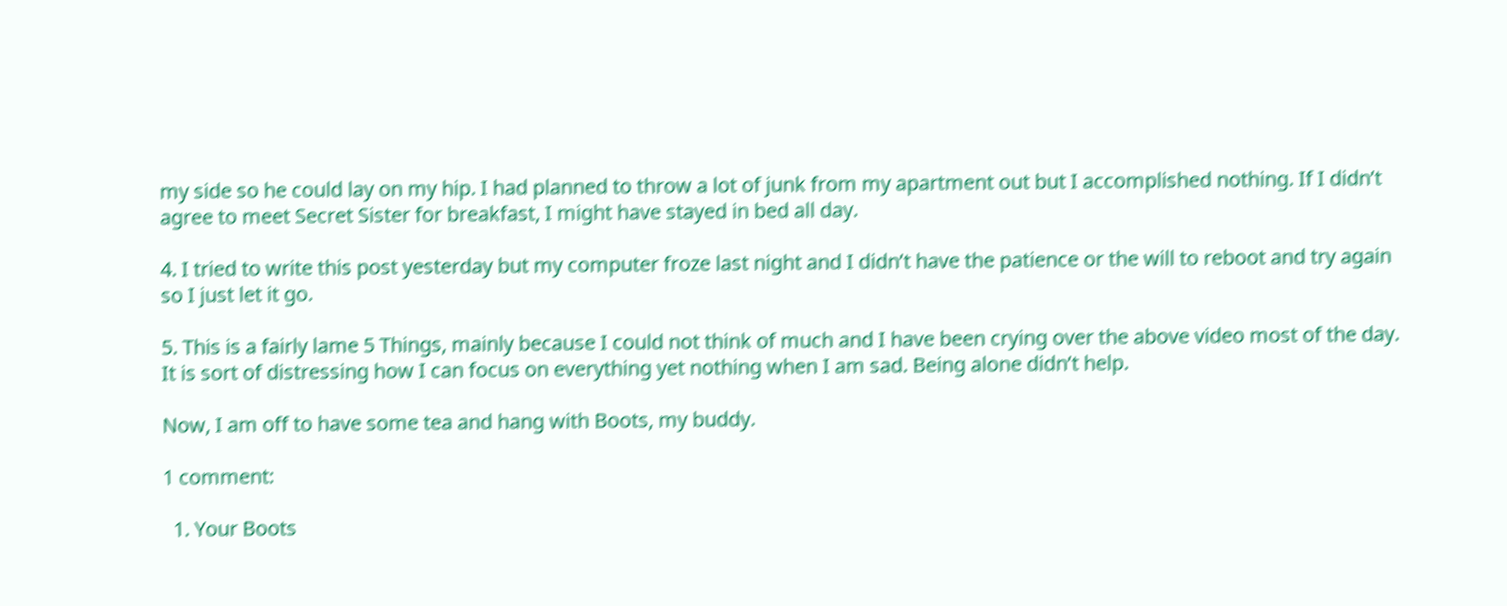my side so he could lay on my hip. I had planned to throw a lot of junk from my apartment out but I accomplished nothing. If I didn’t agree to meet Secret Sister for breakfast, I might have stayed in bed all day.

4. I tried to write this post yesterday but my computer froze last night and I didn’t have the patience or the will to reboot and try again so I just let it go.

5. This is a fairly lame 5 Things, mainly because I could not think of much and I have been crying over the above video most of the day.  It is sort of distressing how I can focus on everything yet nothing when I am sad. Being alone didn’t help.

Now, I am off to have some tea and hang with Boots, my buddy.

1 comment:

  1. Your Boots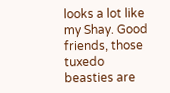looks a lot like my Shay. Good friends, those tuxedo beasties are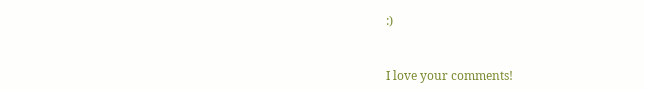:)


I love your comments!